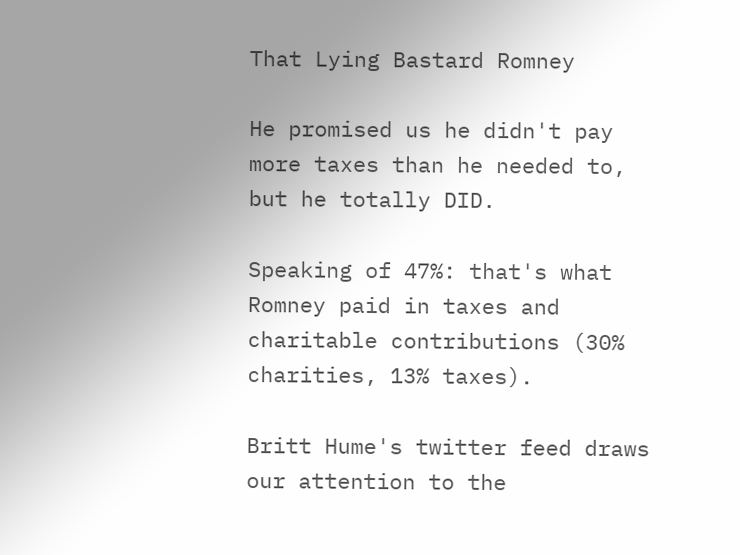That Lying Bastard Romney

He promised us he didn't pay more taxes than he needed to, but he totally DID.

Speaking of 47%: that's what Romney paid in taxes and charitable contributions (30% charities, 13% taxes).

Britt Hume's twitter feed draws our attention to the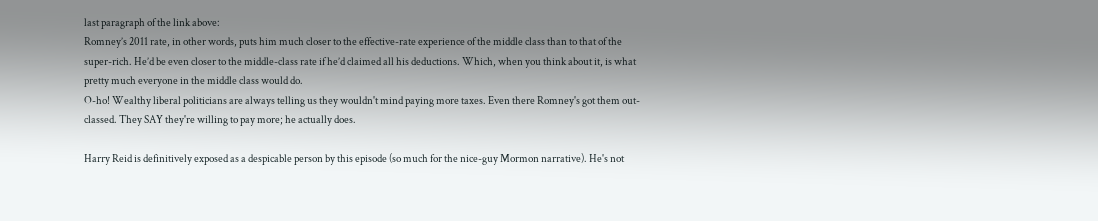last paragraph of the link above:
Romney’s 2011 rate, in other words, puts him much closer to the effective-rate experience of the middle class than to that of the super-rich. He’d be even closer to the middle-class rate if he’d claimed all his deductions. Which, when you think about it, is what pretty much everyone in the middle class would do.
O-ho! Wealthy liberal politicians are always telling us they wouldn't mind paying more taxes. Even there Romney's got them out-classed. They SAY they're willing to pay more; he actually does.

Harry Reid is definitively exposed as a despicable person by this episode (so much for the nice-guy Mormon narrative). He's not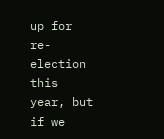up for re-election this year, but if we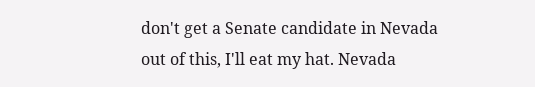don't get a Senate candidate in Nevada out of this, I'll eat my hat. Nevada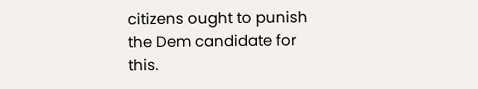citizens ought to punish the Dem candidate for this.